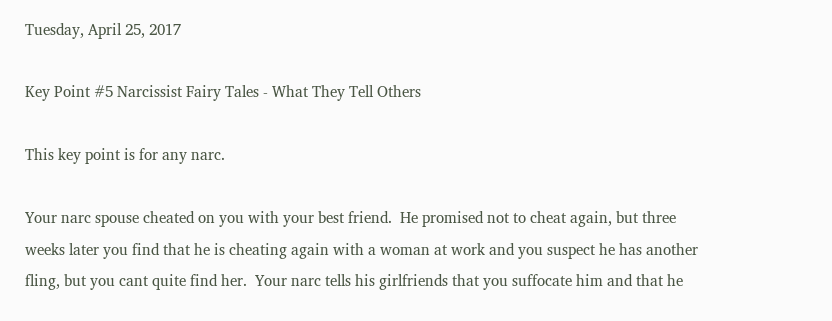Tuesday, April 25, 2017

Key Point #5 Narcissist Fairy Tales - What They Tell Others

This key point is for any narc.

Your narc spouse cheated on you with your best friend.  He promised not to cheat again, but three weeks later you find that he is cheating again with a woman at work and you suspect he has another fling, but you cant quite find her.  Your narc tells his girlfriends that you suffocate him and that he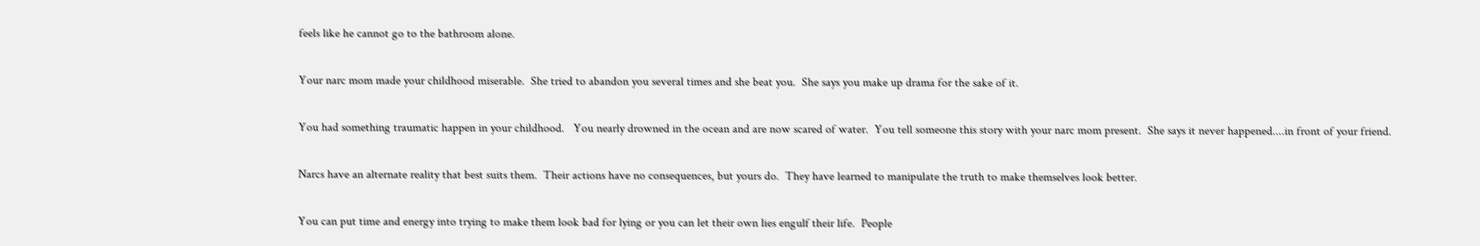feels like he cannot go to the bathroom alone.

Your narc mom made your childhood miserable.  She tried to abandon you several times and she beat you.  She says you make up drama for the sake of it.

You had something traumatic happen in your childhood.   You nearly drowned in the ocean and are now scared of water.  You tell someone this story with your narc mom present.  She says it never happened....in front of your friend.

Narcs have an alternate reality that best suits them.  Their actions have no consequences, but yours do.  They have learned to manipulate the truth to make themselves look better.

You can put time and energy into trying to make them look bad for lying or you can let their own lies engulf their life.  People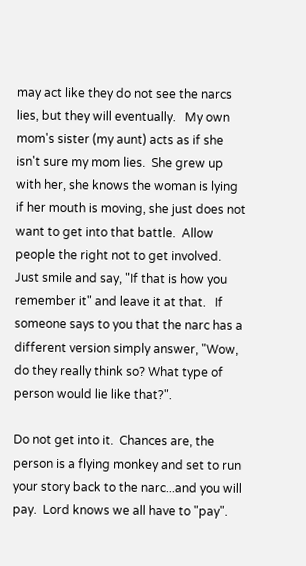may act like they do not see the narcs lies, but they will eventually.   My own mom's sister (my aunt) acts as if she isn't sure my mom lies.  She grew up with her, she knows the woman is lying if her mouth is moving, she just does not want to get into that battle.  Allow people the right not to get involved.  Just smile and say, "If that is how you remember it" and leave it at that.   If someone says to you that the narc has a different version simply answer, "Wow, do they really think so? What type of person would lie like that?".

Do not get into it.  Chances are, the person is a flying monkey and set to run your story back to the narc...and you will pay.  Lord knows we all have to "pay".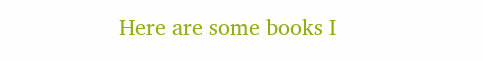Here are some books I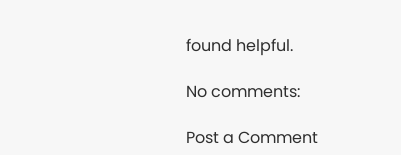found helpful.

No comments:

Post a Comment